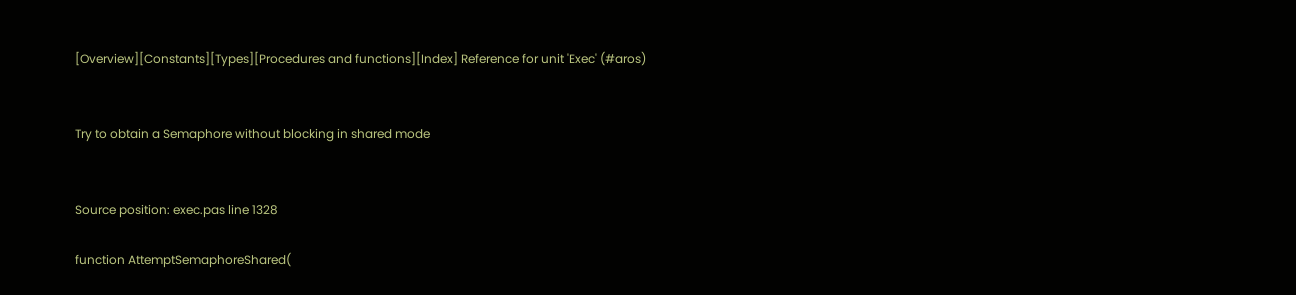[Overview][Constants][Types][Procedures and functions][Index] Reference for unit 'Exec' (#aros)


Try to obtain a Semaphore without blocking in shared mode


Source position: exec.pas line 1328

function AttemptSemaphoreShared(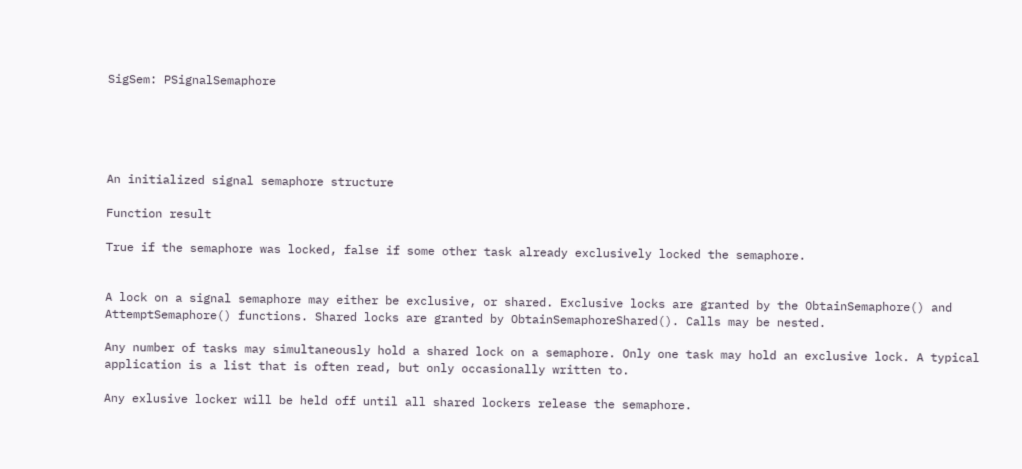SigSem: PSignalSemaphore





An initialized signal semaphore structure

Function result

True if the semaphore was locked, false if some other task already exclusively locked the semaphore.


A lock on a signal semaphore may either be exclusive, or shared. Exclusive locks are granted by the ObtainSemaphore() and AttemptSemaphore() functions. Shared locks are granted by ObtainSemaphoreShared(). Calls may be nested.

Any number of tasks may simultaneously hold a shared lock on a semaphore. Only one task may hold an exclusive lock. A typical application is a list that is often read, but only occasionally written to.

Any exlusive locker will be held off until all shared lockers release the semaphore.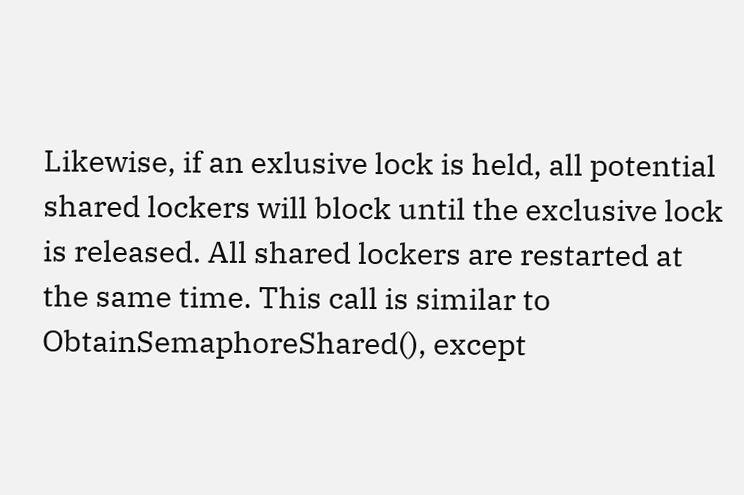Likewise, if an exlusive lock is held, all potential shared lockers will block until the exclusive lock is released. All shared lockers are restarted at the same time. This call is similar to ObtainSemaphoreShared(), except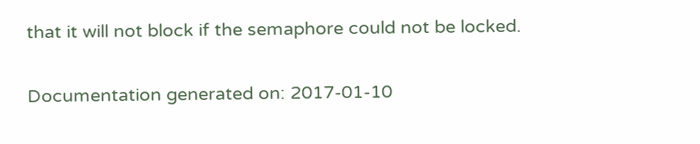that it will not block if the semaphore could not be locked.

Documentation generated on: 2017-01-10